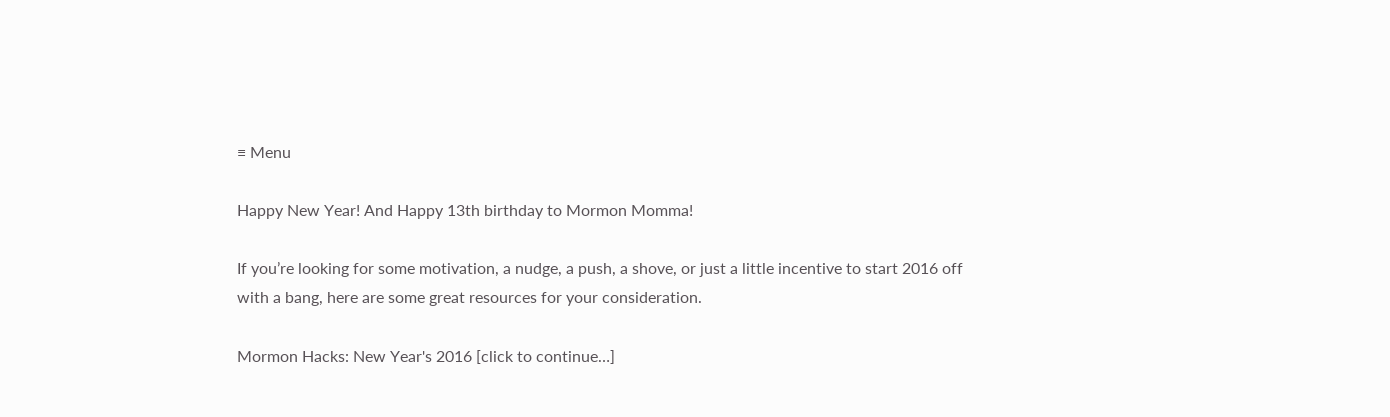≡ Menu

Happy New Year! And Happy 13th birthday to Mormon Momma!

If you’re looking for some motivation, a nudge, a push, a shove, or just a little incentive to start 2016 off with a bang, here are some great resources for your consideration.

Mormon Hacks: New Year's 2016 [click to continue…]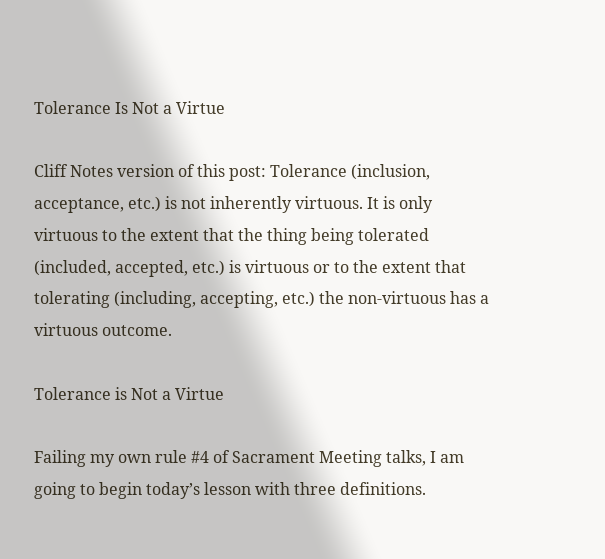Tolerance Is Not a Virtue

Cliff Notes version of this post: Tolerance (inclusion, acceptance, etc.) is not inherently virtuous. It is only virtuous to the extent that the thing being tolerated (included, accepted, etc.) is virtuous or to the extent that tolerating (including, accepting, etc.) the non-virtuous has a virtuous outcome.

Tolerance is Not a Virtue

Failing my own rule #4 of Sacrament Meeting talks, I am going to begin today’s lesson with three definitions.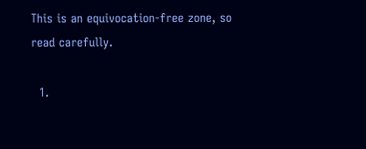This is an equivocation-free zone, so read carefully.

  1.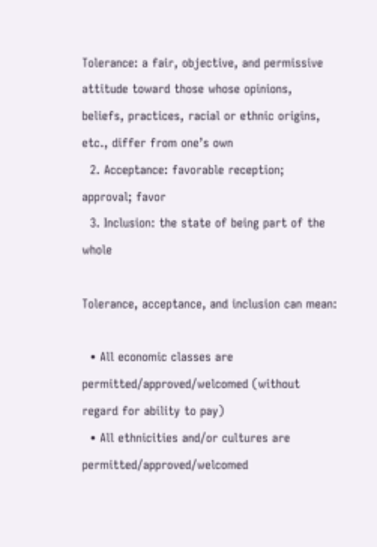Tolerance: a fair, objective, and permissive attitude toward those whose opinions, beliefs, practices, racial or ethnic origins, etc., differ from one’s own
  2. Acceptance: favorable reception; approval; favor
  3. Inclusion: the state of being part of the whole

Tolerance, acceptance, and inclusion can mean:

  • All economic classes are permitted/approved/welcomed (without regard for ability to pay)
  • All ethnicities and/or cultures are permitted/approved/welcomed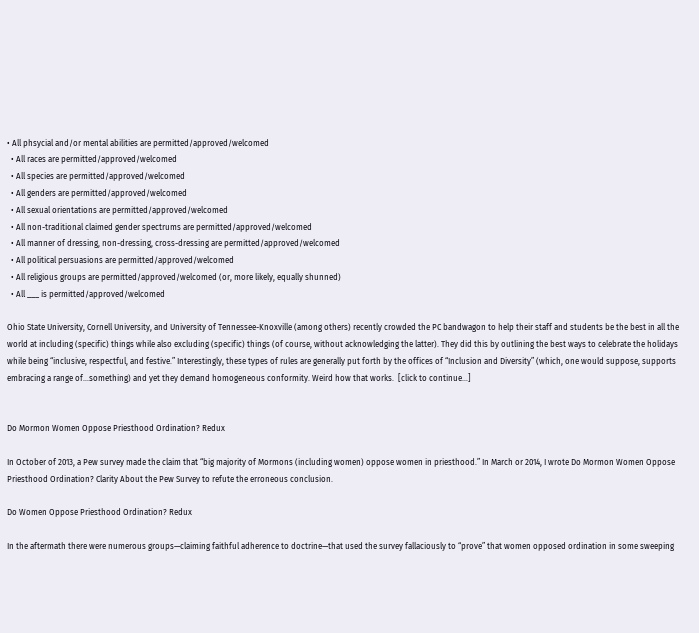• All phsycial and/or mental abilities are permitted/approved/welcomed
  • All races are permitted/approved/welcomed
  • All species are permitted/approved/welcomed
  • All genders are permitted/approved/welcomed
  • All sexual orientations are permitted/approved/welcomed
  • All non-traditional claimed gender spectrums are permitted/approved/welcomed
  • All manner of dressing, non-dressing, cross-dressing are permitted/approved/welcomed
  • All political persuasions are permitted/approved/welcomed
  • All religious groups are permitted/approved/welcomed (or, more likely, equally shunned)
  • All ___ is permitted/approved/welcomed

Ohio State University, Cornell University, and University of Tennessee-Knoxville (among others) recently crowded the PC bandwagon to help their staff and students be the best in all the world at including (specific) things while also excluding (specific) things (of course, without acknowledging the latter). They did this by outlining the best ways to celebrate the holidays while being “inclusive, respectful, and festive.” Interestingly, these types of rules are generally put forth by the offices of “Inclusion and Diversity” (which, one would suppose, supports embracing a range of…something) and yet they demand homogeneous conformity. Weird how that works.  [click to continue…]


Do Mormon Women Oppose Priesthood Ordination? Redux

In October of 2013, a Pew survey made the claim that “big majority of Mormons (including women) oppose women in priesthood.” In March or 2014, I wrote Do Mormon Women Oppose Priesthood Ordination? Clarity About the Pew Survey to refute the erroneous conclusion.

Do Women Oppose Priesthood Ordination? Redux

In the aftermath there were numerous groups—claiming faithful adherence to doctrine—that used the survey fallaciously to “prove” that women opposed ordination in some sweeping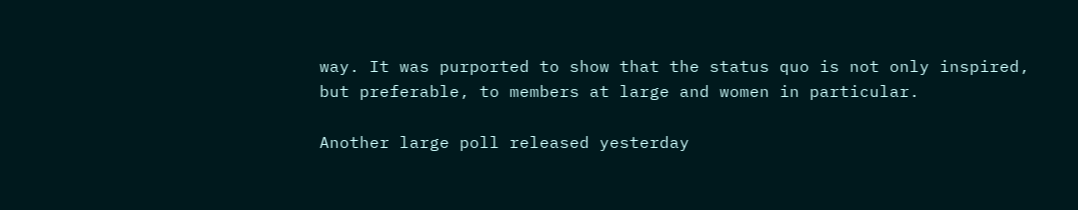way. It was purported to show that the status quo is not only inspired, but preferable, to members at large and women in particular.

Another large poll released yesterday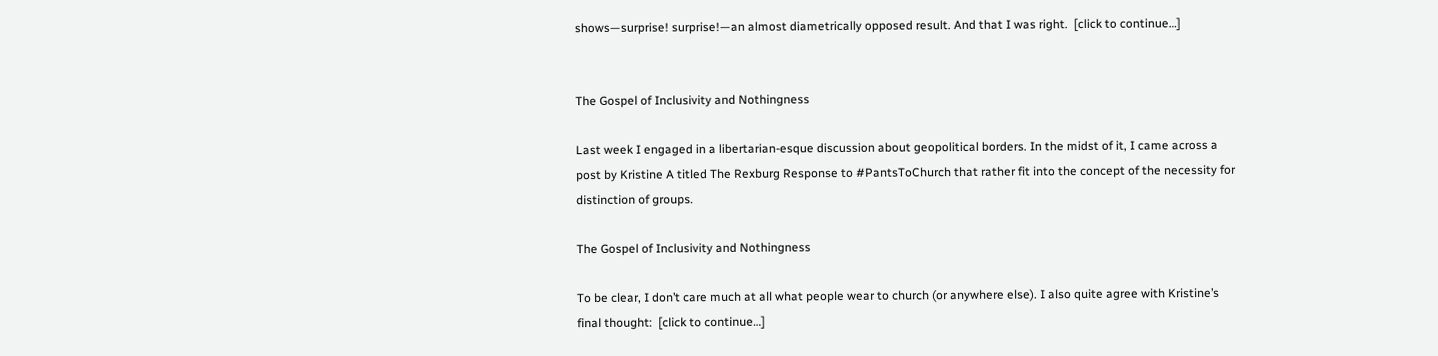shows—surprise! surprise!—an almost diametrically opposed result. And that I was right.  [click to continue…]


The Gospel of Inclusivity and Nothingness

Last week I engaged in a libertarian-esque discussion about geopolitical borders. In the midst of it, I came across a post by Kristine A titled The Rexburg Response to #PantsToChurch that rather fit into the concept of the necessity for distinction of groups.

The Gospel of Inclusivity and Nothingness

To be clear, I don’t care much at all what people wear to church (or anywhere else). I also quite agree with Kristine’s final thought:  [click to continue…]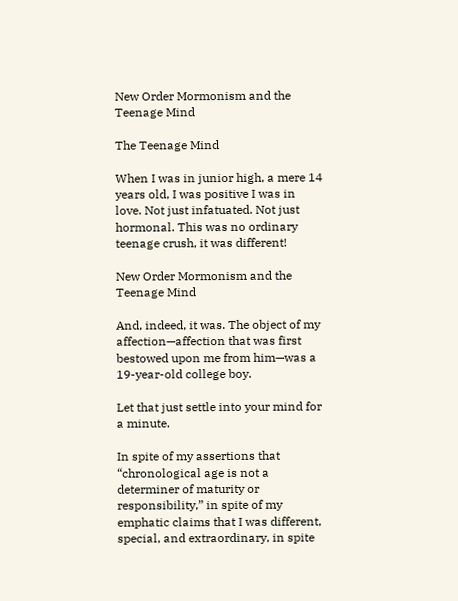New Order Mormonism and the Teenage Mind

The Teenage Mind

When I was in junior high, a mere 14 years old, I was positive I was in love. Not just infatuated. Not just hormonal. This was no ordinary teenage crush, it was different!

New Order Mormonism and the Teenage Mind

And, indeed, it was. The object of my affection—affection that was first bestowed upon me from him—was a 19-year-old college boy.

Let that just settle into your mind for a minute.

In spite of my assertions that “chronological age is not a determiner of maturity or responsibility,” in spite of my emphatic claims that I was different, special, and extraordinary, in spite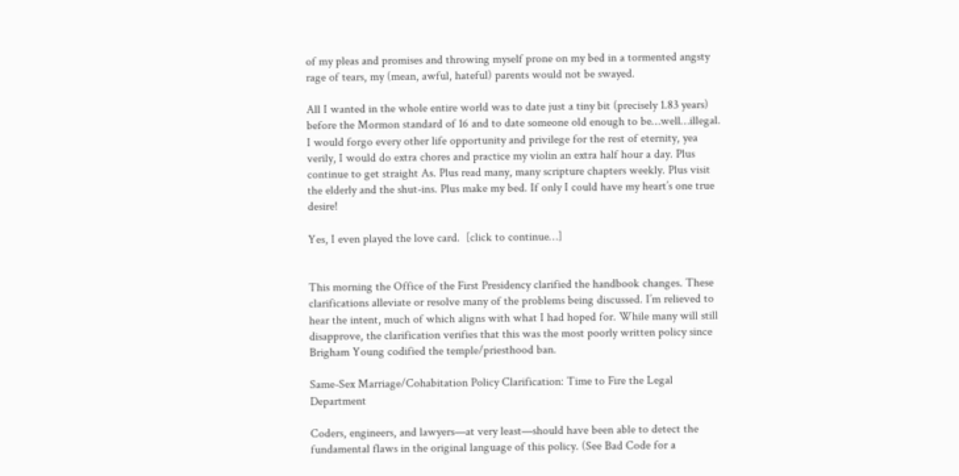of my pleas and promises and throwing myself prone on my bed in a tormented angsty rage of tears, my (mean, awful, hateful) parents would not be swayed.

All I wanted in the whole entire world was to date just a tiny bit (precisely 1.83 years) before the Mormon standard of 16 and to date someone old enough to be…well…illegal. I would forgo every other life opportunity and privilege for the rest of eternity, yea verily, I would do extra chores and practice my violin an extra half hour a day. Plus continue to get straight As. Plus read many, many scripture chapters weekly. Plus visit the elderly and the shut-ins. Plus make my bed. If only I could have my heart’s one true desire!

Yes, I even played the love card.  [click to continue…]


This morning the Office of the First Presidency clarified the handbook changes. These clarifications alleviate or resolve many of the problems being discussed. I’m relieved to hear the intent, much of which aligns with what I had hoped for. While many will still disapprove, the clarification verifies that this was the most poorly written policy since Brigham Young codified the temple/priesthood ban.

Same-Sex Marriage/Cohabitation Policy Clarification: Time to Fire the Legal Department

Coders, engineers, and lawyers—at very least—should have been able to detect the fundamental flaws in the original language of this policy. (See Bad Code for a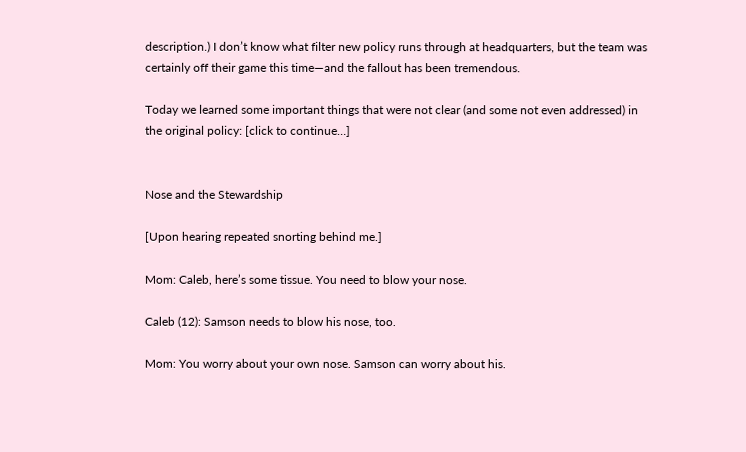description.) I don’t know what filter new policy runs through at headquarters, but the team was certainly off their game this time—and the fallout has been tremendous.

Today we learned some important things that were not clear (and some not even addressed) in the original policy: [click to continue…]


Nose and the Stewardship

[Upon hearing repeated snorting behind me.]

Mom: Caleb, here’s some tissue. You need to blow your nose.

Caleb (12): Samson needs to blow his nose, too.

Mom: You worry about your own nose. Samson can worry about his.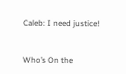Caleb: I need justice!


Who’s On the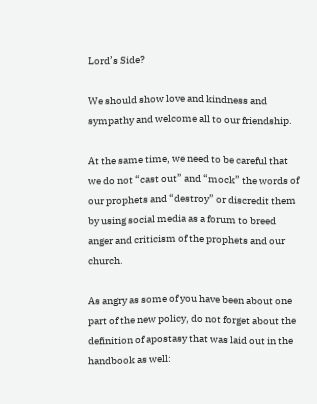Lord’s Side?

We should show love and kindness and sympathy and welcome all to our friendship.

At the same time, we need to be careful that we do not “cast out” and “mock” the words of our prophets and “destroy” or discredit them by using social media as a forum to breed anger and criticism of the prophets and our church.

As angry as some of you have been about one part of the new policy, do not forget about the definition of apostasy that was laid out in the handbook as well: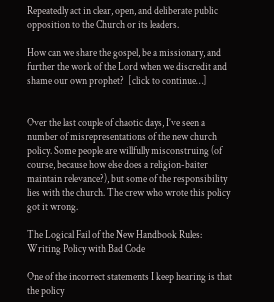Repeatedly act in clear, open, and deliberate public opposition to the Church or its leaders.

How can we share the gospel, be a missionary, and further the work of the Lord when we discredit and shame our own prophet?  [click to continue…]


Over the last couple of chaotic days, I’ve seen a number of misrepresentations of the new church policy. Some people are willfully misconstruing (of course, because how else does a religion-baiter maintain relevance?), but some of the responsibility lies with the church. The crew who wrote this policy got it wrong.

The Logical Fail of the New Handbook Rules: Writing Policy with Bad Code

One of the incorrect statements I keep hearing is that the policy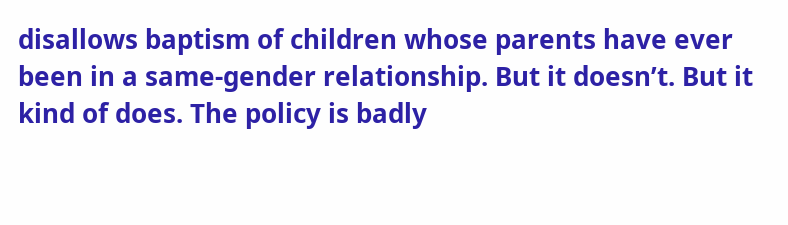disallows baptism of children whose parents have ever been in a same-gender relationship. But it doesn’t. But it kind of does. The policy is badly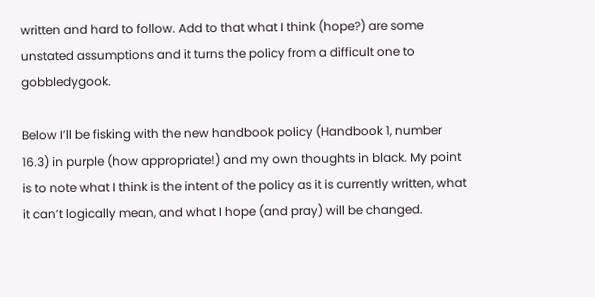written and hard to follow. Add to that what I think (hope?) are some unstated assumptions and it turns the policy from a difficult one to gobbledygook.

Below I’ll be fisking with the new handbook policy (Handbook 1, number 16.3) in purple (how appropriate!) and my own thoughts in black. My point is to note what I think is the intent of the policy as it is currently written, what it can’t logically mean, and what I hope (and pray) will be changed.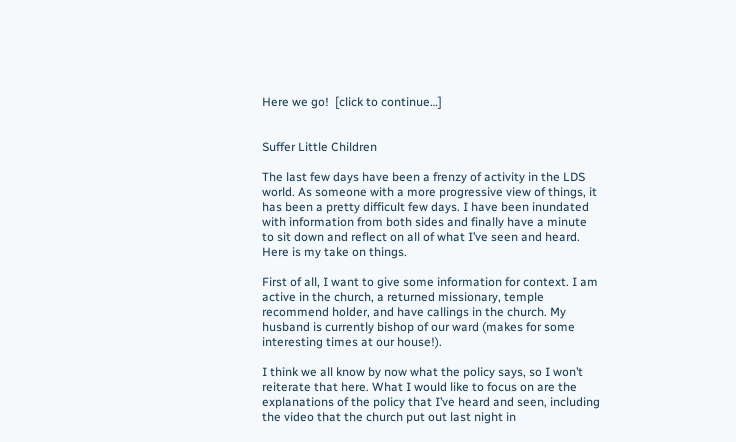Here we go!  [click to continue…]


Suffer Little Children

The last few days have been a frenzy of activity in the LDS world. As someone with a more progressive view of things, it has been a pretty difficult few days. I have been inundated with information from both sides and finally have a minute to sit down and reflect on all of what I’ve seen and heard. Here is my take on things.

First of all, I want to give some information for context. I am active in the church, a returned missionary, temple recommend holder, and have callings in the church. My husband is currently bishop of our ward (makes for some interesting times at our house!).

I think we all know by now what the policy says, so I won’t reiterate that here. What I would like to focus on are the explanations of the policy that I’ve heard and seen, including the video that the church put out last night in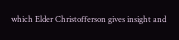which Elder Christofferson gives insight and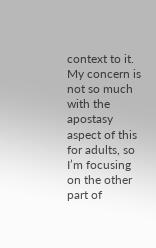context to it. My concern is not so much with the apostasy aspect of this for adults, so I’m focusing on the other part of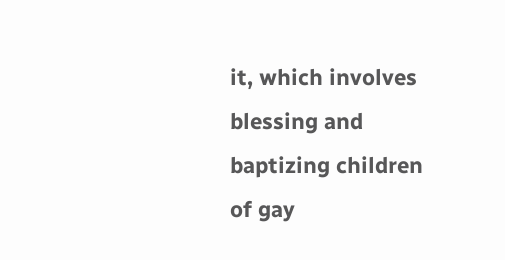it, which involves blessing and baptizing children of gay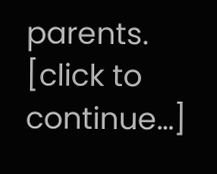parents.  [click to continue…]